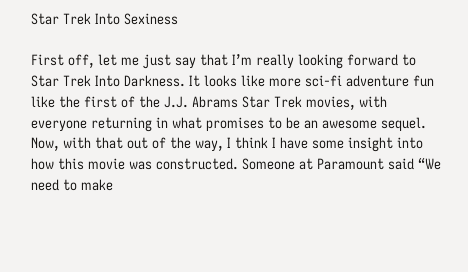Star Trek Into Sexiness

First off, let me just say that I’m really looking forward to Star Trek Into Darkness. It looks like more sci-fi adventure fun like the first of the J.J. Abrams Star Trek movies, with everyone returning in what promises to be an awesome sequel. Now, with that out of the way, I think I have some insight into how this movie was constructed. Someone at Paramount said “We need to make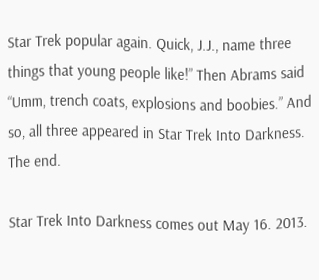Star Trek popular again. Quick, J.J., name three things that young people like!” Then Abrams said “Umm, trench coats, explosions and boobies.” And so, all three appeared in Star Trek Into Darkness. The end.

Star Trek Into Darkness comes out May 16. 2013.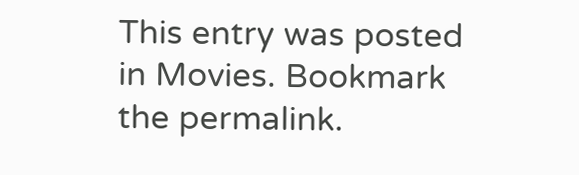This entry was posted in Movies. Bookmark the permalink.